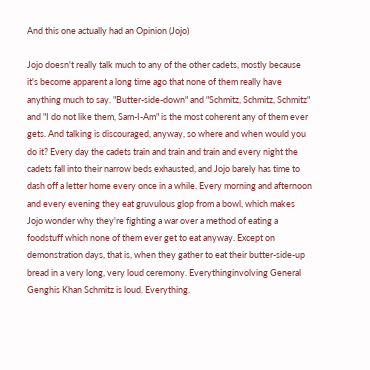And this one actually had an Opinion (Jojo)

Jojo doesn't really talk much to any of the other cadets, mostly because it's become apparent a long time ago that none of them really have anything much to say. "Butter-side-down" and "Schmitz, Schmitz, Schmitz" and "I do not like them, Sam-I-Am" is the most coherent any of them ever gets. And talking is discouraged, anyway, so where and when would you do it? Every day the cadets train and train and train and every night the cadets fall into their narrow beds exhausted, and Jojo barely has time to dash off a letter home every once in a while. Every morning and afternoon and every evening they eat gruvulous glop from a bowl, which makes Jojo wonder why they're fighting a war over a method of eating a foodstuff which none of them ever get to eat anyway. Except on demonstration days, that is, when they gather to eat their butter-side-up bread in a very long, very loud ceremony. Everythinginvolving General Genghis Khan Schmitz is loud. Everything.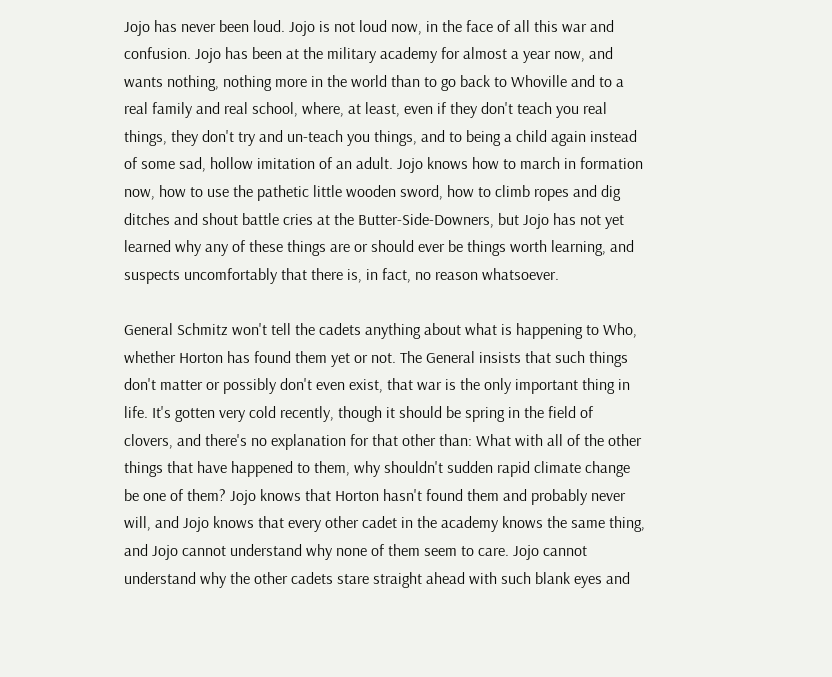Jojo has never been loud. Jojo is not loud now, in the face of all this war and confusion. Jojo has been at the military academy for almost a year now, and wants nothing, nothing more in the world than to go back to Whoville and to a real family and real school, where, at least, even if they don't teach you real things, they don't try and un-teach you things, and to being a child again instead of some sad, hollow imitation of an adult. Jojo knows how to march in formation now, how to use the pathetic little wooden sword, how to climb ropes and dig ditches and shout battle cries at the Butter-Side-Downers, but Jojo has not yet learned why any of these things are or should ever be things worth learning, and suspects uncomfortably that there is, in fact, no reason whatsoever.

General Schmitz won't tell the cadets anything about what is happening to Who, whether Horton has found them yet or not. The General insists that such things don't matter or possibly don't even exist, that war is the only important thing in life. It's gotten very cold recently, though it should be spring in the field of clovers, and there's no explanation for that other than: What with all of the other things that have happened to them, why shouldn't sudden rapid climate change be one of them? Jojo knows that Horton hasn't found them and probably never will, and Jojo knows that every other cadet in the academy knows the same thing, and Jojo cannot understand why none of them seem to care. Jojo cannot understand why the other cadets stare straight ahead with such blank eyes and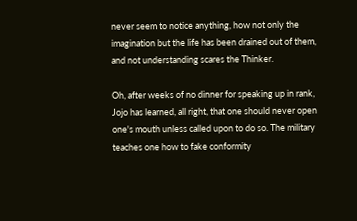never seem to notice anything, how not only the imagination but the life has been drained out of them, and not understanding scares the Thinker.

Oh, after weeks of no dinner for speaking up in rank, Jojo has learned, all right, that one should never open one's mouth unless called upon to do so. The military teaches one how to fake conformity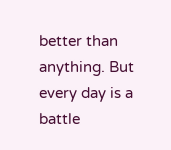better than anything. But every day is a battle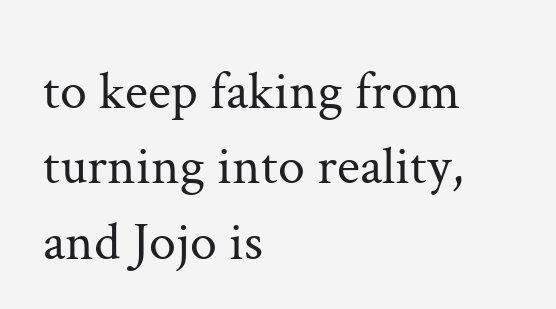to keep faking from turning into reality, and Jojo is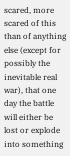scared, more scared of this than of anything else (except for possibly the inevitable real war), that one day the battle will either be lost or explode into something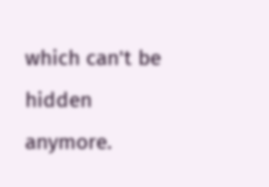which can't be hidden anymore.